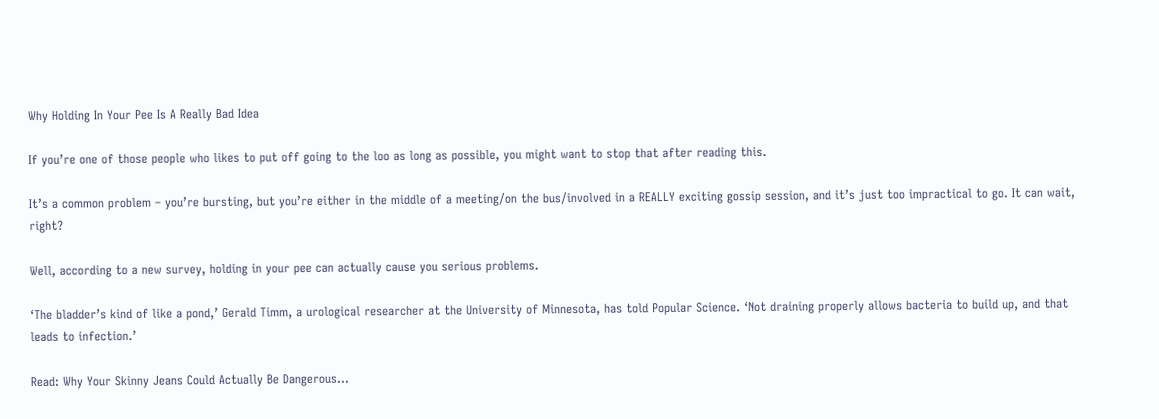Why Holding In Your Pee Is A Really Bad Idea

If you’re one of those people who likes to put off going to the loo as long as possible, you might want to stop that after reading this.

It’s a common problem – you’re bursting, but you’re either in the middle of a meeting/on the bus/involved in a REALLY exciting gossip session, and it’s just too impractical to go. It can wait, right?

Well, according to a new survey, holding in your pee can actually cause you serious problems.

‘The bladder’s kind of like a pond,’ Gerald Timm, a urological researcher at the University of Minnesota, has told Popular Science. ‘Not draining properly allows bacteria to build up, and that leads to infection.’

Read: Why Your Skinny Jeans Could Actually Be Dangerous…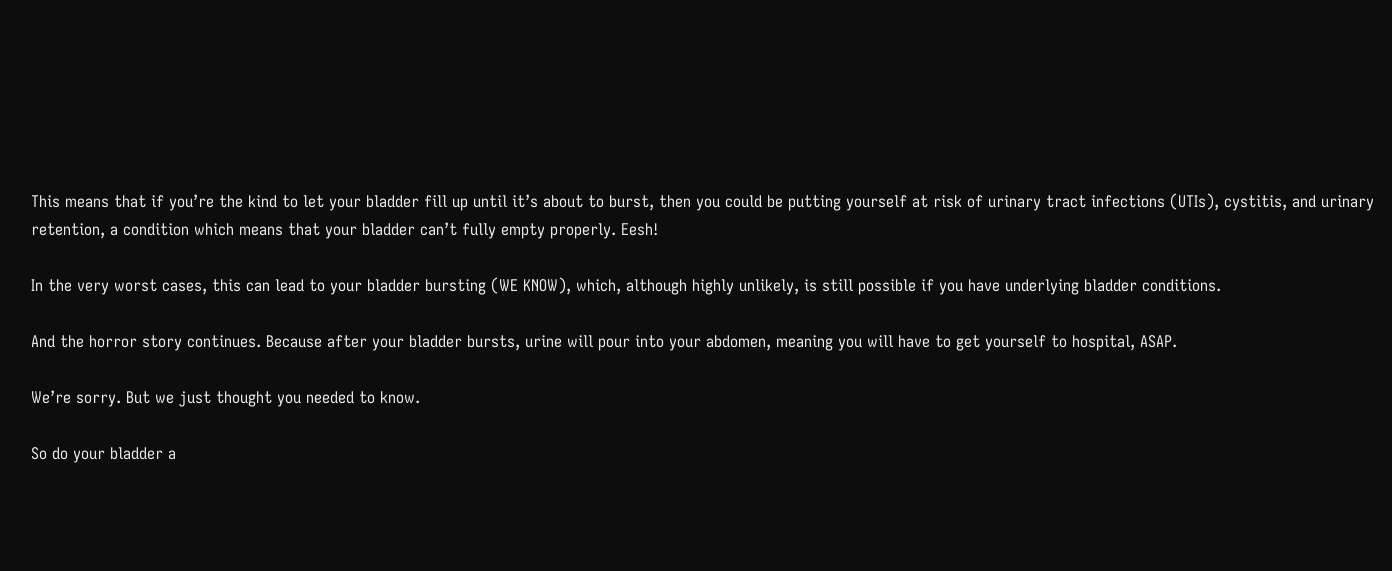This means that if you’re the kind to let your bladder fill up until it’s about to burst, then you could be putting yourself at risk of urinary tract infections (UTIs), cystitis, and urinary retention, a condition which means that your bladder can’t fully empty properly. Eesh!

In the very worst cases, this can lead to your bladder bursting (WE KNOW), which, although highly unlikely, is still possible if you have underlying bladder conditions.

And the horror story continues. Because after your bladder bursts, urine will pour into your abdomen, meaning you will have to get yourself to hospital, ASAP.

We’re sorry. But we just thought you needed to know.

So do your bladder a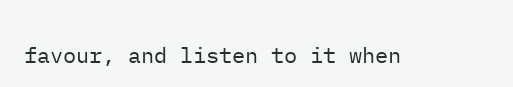favour, and listen to it when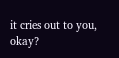it cries out to you, okay?